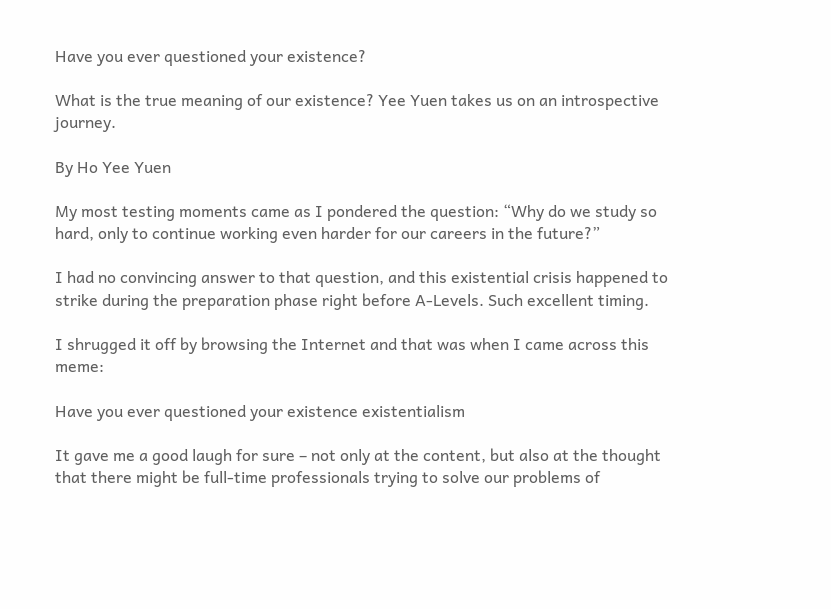Have you ever questioned your existence?

What is the true meaning of our existence? Yee Yuen takes us on an introspective journey.

By Ho Yee Yuen

My most testing moments came as I pondered the question: “Why do we study so hard, only to continue working even harder for our careers in the future?”

I had no convincing answer to that question, and this existential crisis happened to strike during the preparation phase right before A-Levels. Such excellent timing.

I shrugged it off by browsing the Internet and that was when I came across this meme:

Have you ever questioned your existence existentialism

It gave me a good laugh for sure – not only at the content, but also at the thought that there might be full-time professionals trying to solve our problems of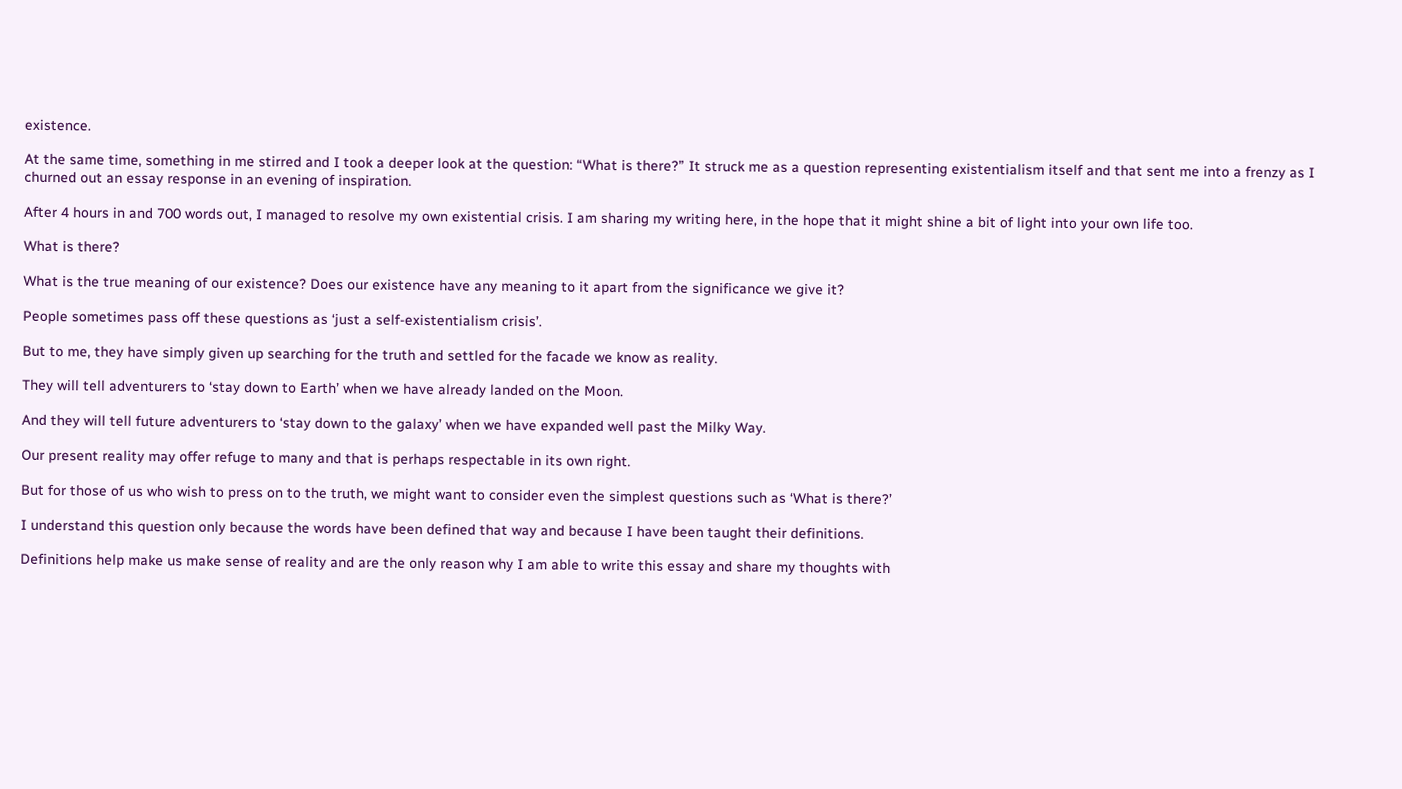existence.

At the same time, something in me stirred and I took a deeper look at the question: “What is there?” It struck me as a question representing existentialism itself and that sent me into a frenzy as I churned out an essay response in an evening of inspiration.

After 4 hours in and 700 words out, I managed to resolve my own existential crisis. I am sharing my writing here, in the hope that it might shine a bit of light into your own life too.

What is there?

What is the true meaning of our existence? Does our existence have any meaning to it apart from the significance we give it?

People sometimes pass off these questions as ‘just a self-existentialism crisis’.

But to me, they have simply given up searching for the truth and settled for the facade we know as reality.

They will tell adventurers to ‘stay down to Earth’ when we have already landed on the Moon.

And they will tell future adventurers to ‘stay down to the galaxy’ when we have expanded well past the Milky Way.

Our present reality may offer refuge to many and that is perhaps respectable in its own right.

But for those of us who wish to press on to the truth, we might want to consider even the simplest questions such as ‘What is there?’

I understand this question only because the words have been defined that way and because I have been taught their definitions.

Definitions help make us make sense of reality and are the only reason why I am able to write this essay and share my thoughts with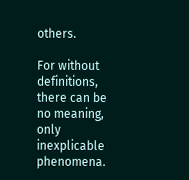others.

For without definitions, there can be no meaning, only inexplicable phenomena.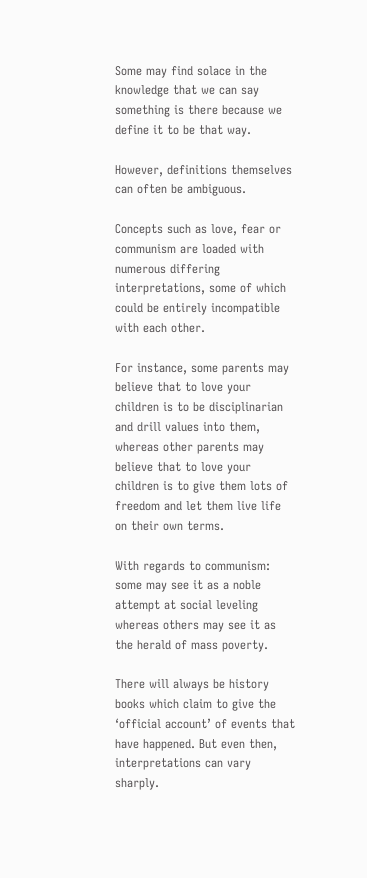Some may find solace in the knowledge that we can say something is there because we define it to be that way.

However, definitions themselves can often be ambiguous.

Concepts such as love, fear or communism are loaded with numerous differing interpretations, some of which could be entirely incompatible with each other.

For instance, some parents may believe that to love your children is to be disciplinarian and drill values into them, whereas other parents may believe that to love your children is to give them lots of freedom and let them live life on their own terms.

With regards to communism: some may see it as a noble attempt at social leveling whereas others may see it as the herald of mass poverty.

There will always be history books which claim to give the ‘official account’ of events that have happened. But even then, interpretations can vary sharply.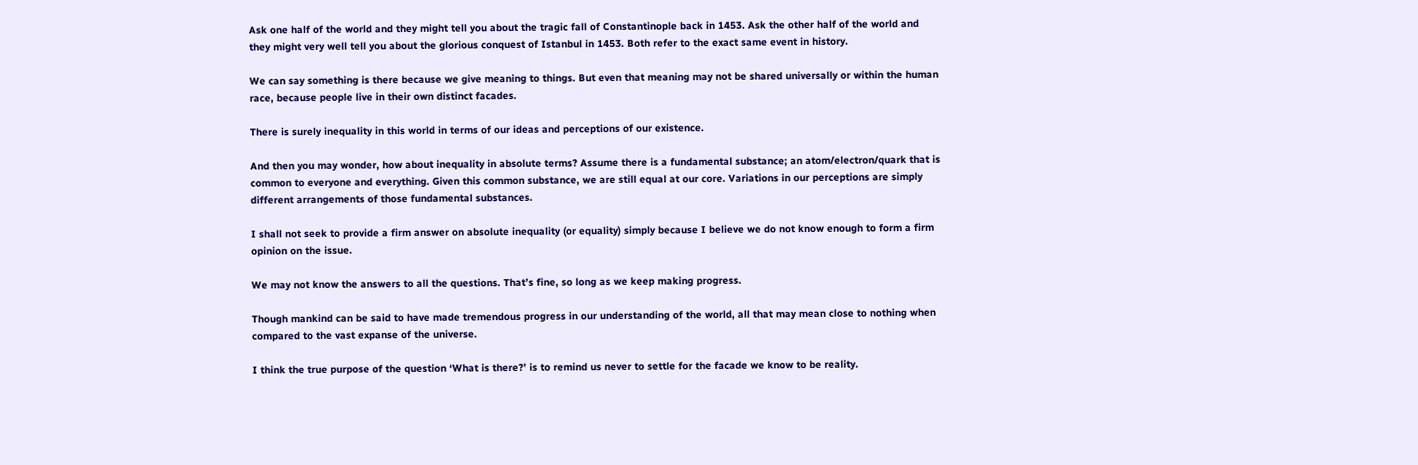Ask one half of the world and they might tell you about the tragic fall of Constantinople back in 1453. Ask the other half of the world and they might very well tell you about the glorious conquest of Istanbul in 1453. Both refer to the exact same event in history.

We can say something is there because we give meaning to things. But even that meaning may not be shared universally or within the human race, because people live in their own distinct facades.

There is surely inequality in this world in terms of our ideas and perceptions of our existence.

And then you may wonder, how about inequality in absolute terms? Assume there is a fundamental substance; an atom/electron/quark that is common to everyone and everything. Given this common substance, we are still equal at our core. Variations in our perceptions are simply different arrangements of those fundamental substances.

I shall not seek to provide a firm answer on absolute inequality (or equality) simply because I believe we do not know enough to form a firm opinion on the issue.

We may not know the answers to all the questions. That’s fine, so long as we keep making progress.

Though mankind can be said to have made tremendous progress in our understanding of the world, all that may mean close to nothing when compared to the vast expanse of the universe.

I think the true purpose of the question ‘What is there?’ is to remind us never to settle for the facade we know to be reality.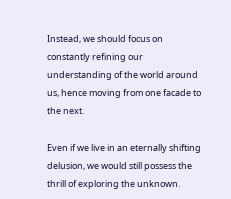Instead, we should focus on constantly refining our understanding of the world around us, hence moving from one facade to the next.

Even if we live in an eternally shifting delusion, we would still possess the thrill of exploring the unknown.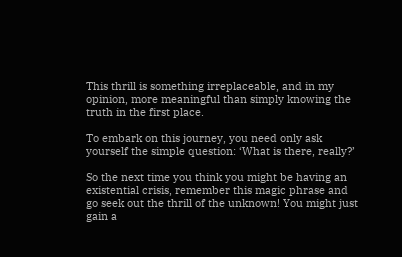This thrill is something irreplaceable, and in my opinion, more meaningful than simply knowing the truth in the first place.

To embark on this journey, you need only ask yourself the simple question: ‘What is there, really?’

So the next time you think you might be having an existential crisis, remember this magic phrase and go seek out the thrill of the unknown! You might just gain a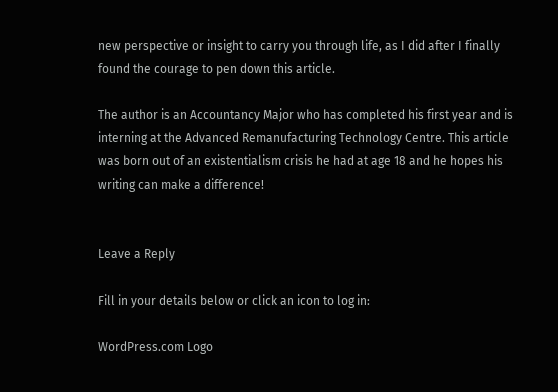new perspective or insight to carry you through life, as I did after I finally found the courage to pen down this article.

The author is an Accountancy Major who has completed his first year and is interning at the Advanced Remanufacturing Technology Centre. This article was born out of an existentialism crisis he had at age 18 and he hopes his writing can make a difference!


Leave a Reply

Fill in your details below or click an icon to log in:

WordPress.com Logo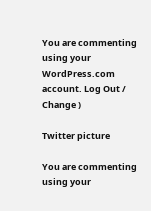You are commenting using your WordPress.com account. Log Out /  Change )

Twitter picture

You are commenting using your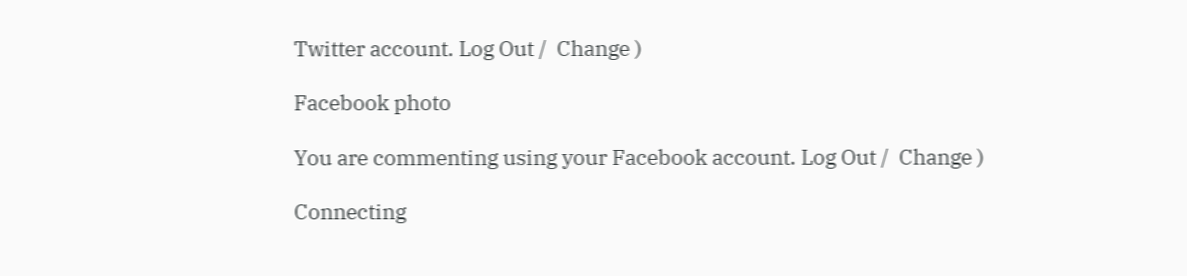Twitter account. Log Out /  Change )

Facebook photo

You are commenting using your Facebook account. Log Out /  Change )

Connecting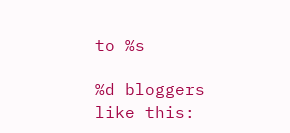to %s

%d bloggers like this: